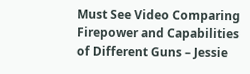Must See Video Comparing Firepower and Capabilities of Different Guns – Jessie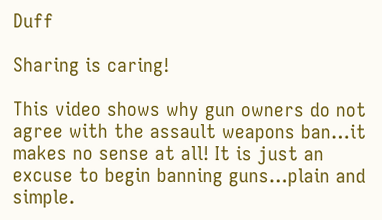Duff

Sharing is caring!

This video shows why gun owners do not agree with the assault weapons ban…it makes no sense at all! It is just an excuse to begin banning guns…plain and simple.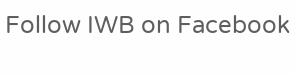Follow IWB on Facebook